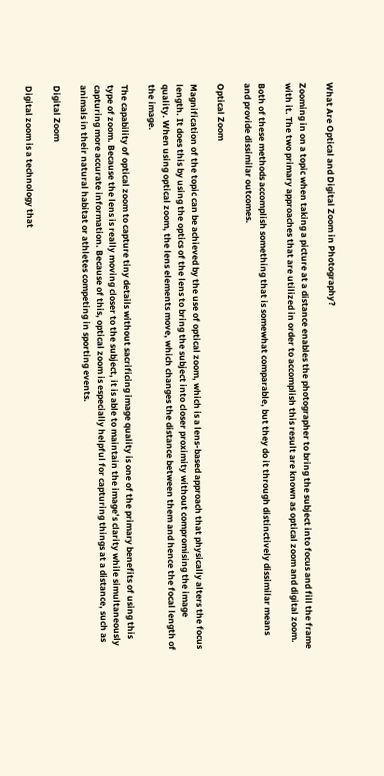What Are Optical and Digital Zoom in Photography?

Zooming in on a topic when taking a picture at a distance enables the photographer to bring the subject into focus and fill the frame with it. The two primary approaches that are utilized in order to accomplish this result are known as optical zoom and digital zoom.

Both of these methods accomplish something that is somewhat comparable, but they do it through distinctively dissimilar means and provide dissimilar outcomes.

Optical Zoom

Magnification of the topic can be achieved by the use of optical zoom, which is a lens-based approach that physically alters the focus length. It does this by using the optics of the lens to bring the subject into closer proximity without compromising the image quality. When using optical zoom, the lens elements move, which changes the distance between them and hence the focal length of the image.

The capability of optical zoom to capture tiny details without sacrificing image quality is one of the primary benefits of using this type of zoom. Because the lens is really moving closer to the subject, it is able to maintain the image’s clarity while simultaneously capturing more accurate information. Because of this, optical zoom is especially helpful for capturing things at a distance, such as animals in their natural habitat or athletes competing in sporting events.

Digital Zoom

Digital zoom is a technology that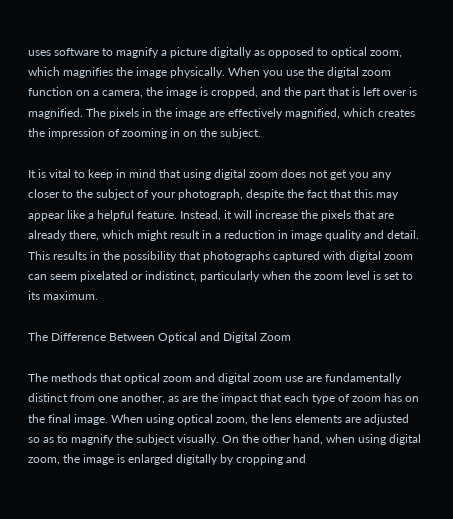uses software to magnify a picture digitally as opposed to optical zoom, which magnifies the image physically. When you use the digital zoom function on a camera, the image is cropped, and the part that is left over is magnified. The pixels in the image are effectively magnified, which creates the impression of zooming in on the subject.

It is vital to keep in mind that using digital zoom does not get you any closer to the subject of your photograph, despite the fact that this may appear like a helpful feature. Instead, it will increase the pixels that are already there, which might result in a reduction in image quality and detail. This results in the possibility that photographs captured with digital zoom can seem pixelated or indistinct, particularly when the zoom level is set to its maximum.

The Difference Between Optical and Digital Zoom

The methods that optical zoom and digital zoom use are fundamentally distinct from one another, as are the impact that each type of zoom has on the final image. When using optical zoom, the lens elements are adjusted so as to magnify the subject visually. On the other hand, when using digital zoom, the image is enlarged digitally by cropping and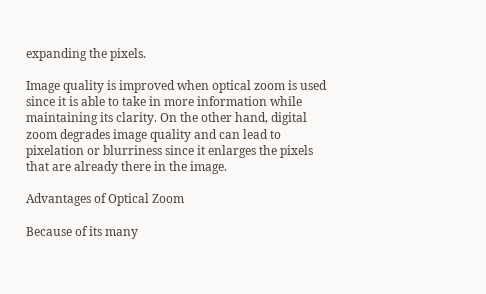expanding the pixels.

Image quality is improved when optical zoom is used since it is able to take in more information while maintaining its clarity. On the other hand, digital zoom degrades image quality and can lead to pixelation or blurriness since it enlarges the pixels that are already there in the image.

Advantages of Optical Zoom

Because of its many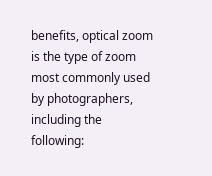benefits, optical zoom is the type of zoom most commonly used by photographers, including the following: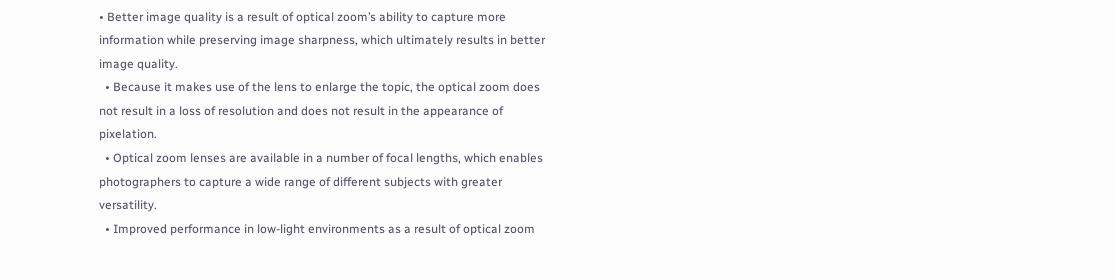• Better image quality is a result of optical zoom’s ability to capture more information while preserving image sharpness, which ultimately results in better image quality.
  • Because it makes use of the lens to enlarge the topic, the optical zoom does not result in a loss of resolution and does not result in the appearance of pixelation.
  • Optical zoom lenses are available in a number of focal lengths, which enables photographers to capture a wide range of different subjects with greater versatility.
  • Improved performance in low-light environments as a result of optical zoom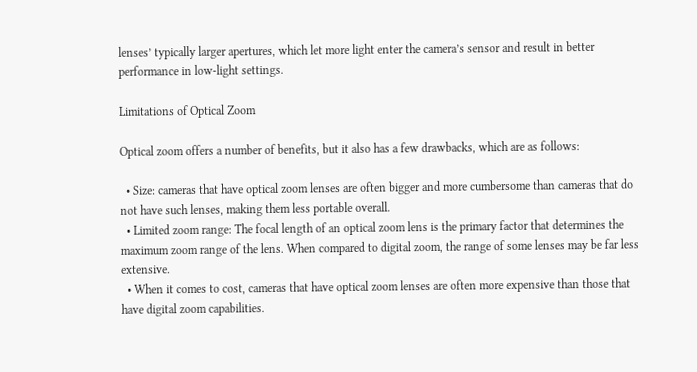lenses’ typically larger apertures, which let more light enter the camera’s sensor and result in better performance in low-light settings.

Limitations of Optical Zoom

Optical zoom offers a number of benefits, but it also has a few drawbacks, which are as follows:

  • Size: cameras that have optical zoom lenses are often bigger and more cumbersome than cameras that do not have such lenses, making them less portable overall.
  • Limited zoom range: The focal length of an optical zoom lens is the primary factor that determines the maximum zoom range of the lens. When compared to digital zoom, the range of some lenses may be far less extensive.
  • When it comes to cost, cameras that have optical zoom lenses are often more expensive than those that have digital zoom capabilities.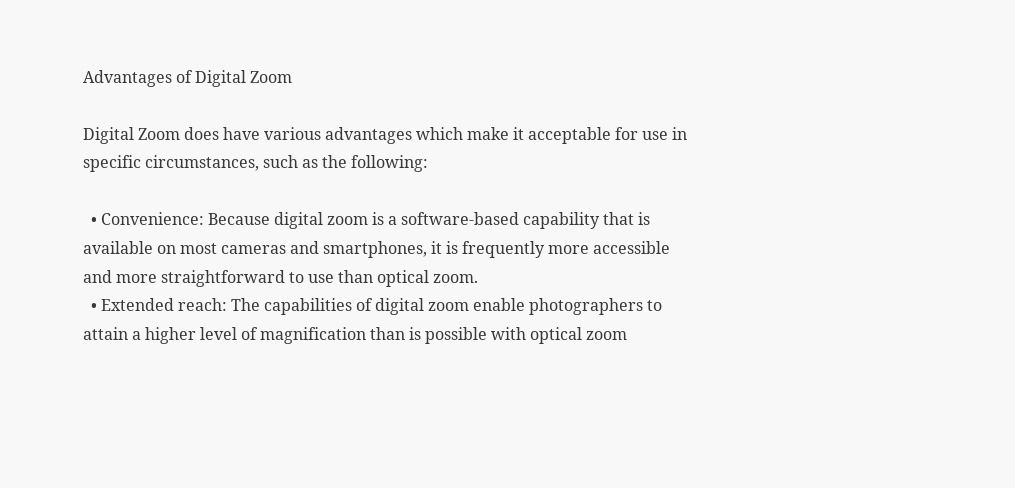Advantages of Digital Zoom

Digital Zoom does have various advantages which make it acceptable for use in specific circumstances, such as the following:

  • Convenience: Because digital zoom is a software-based capability that is available on most cameras and smartphones, it is frequently more accessible and more straightforward to use than optical zoom.
  • Extended reach: The capabilities of digital zoom enable photographers to attain a higher level of magnification than is possible with optical zoom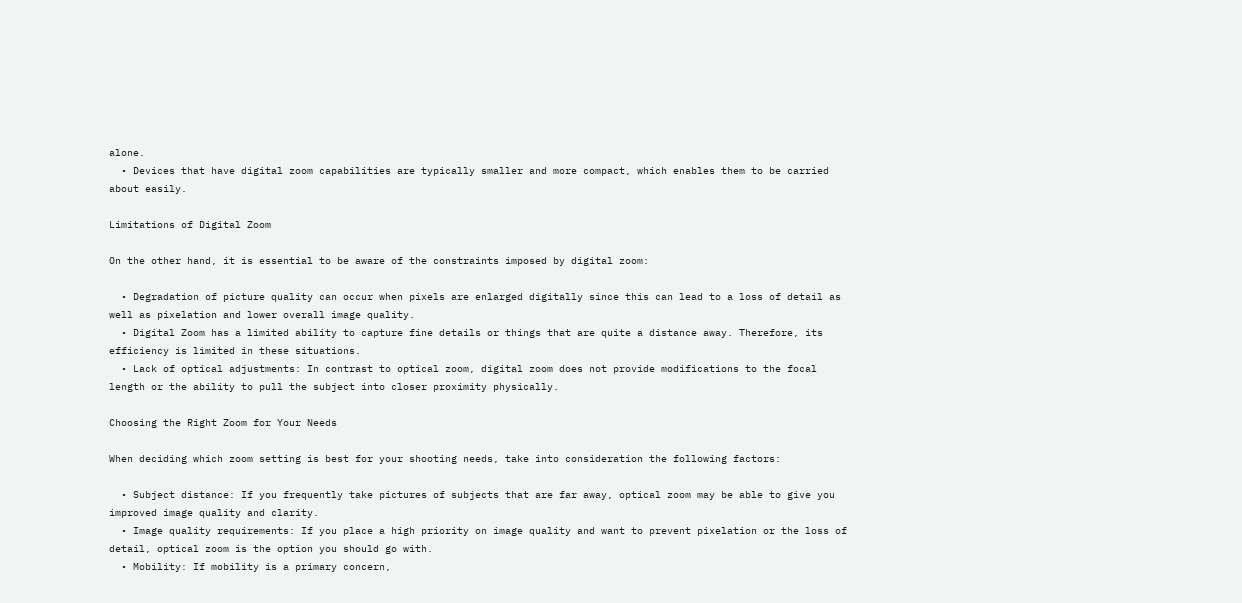alone.
  • Devices that have digital zoom capabilities are typically smaller and more compact, which enables them to be carried about easily.

Limitations of Digital Zoom

On the other hand, it is essential to be aware of the constraints imposed by digital zoom:

  • Degradation of picture quality can occur when pixels are enlarged digitally since this can lead to a loss of detail as well as pixelation and lower overall image quality.
  • Digital Zoom has a limited ability to capture fine details or things that are quite a distance away. Therefore, its efficiency is limited in these situations.
  • Lack of optical adjustments: In contrast to optical zoom, digital zoom does not provide modifications to the focal length or the ability to pull the subject into closer proximity physically.

Choosing the Right Zoom for Your Needs

When deciding which zoom setting is best for your shooting needs, take into consideration the following factors:

  • Subject distance: If you frequently take pictures of subjects that are far away, optical zoom may be able to give you improved image quality and clarity.
  • Image quality requirements: If you place a high priority on image quality and want to prevent pixelation or the loss of detail, optical zoom is the option you should go with.
  • Mobility: If mobility is a primary concern,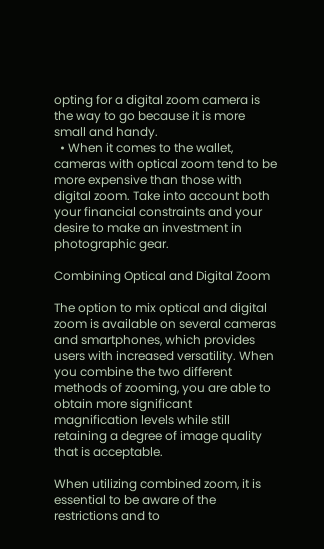opting for a digital zoom camera is the way to go because it is more small and handy.
  • When it comes to the wallet, cameras with optical zoom tend to be more expensive than those with digital zoom. Take into account both your financial constraints and your desire to make an investment in photographic gear.

Combining Optical and Digital Zoom

The option to mix optical and digital zoom is available on several cameras and smartphones, which provides users with increased versatility. When you combine the two different methods of zooming, you are able to obtain more significant magnification levels while still retaining a degree of image quality that is acceptable.

When utilizing combined zoom, it is essential to be aware of the restrictions and to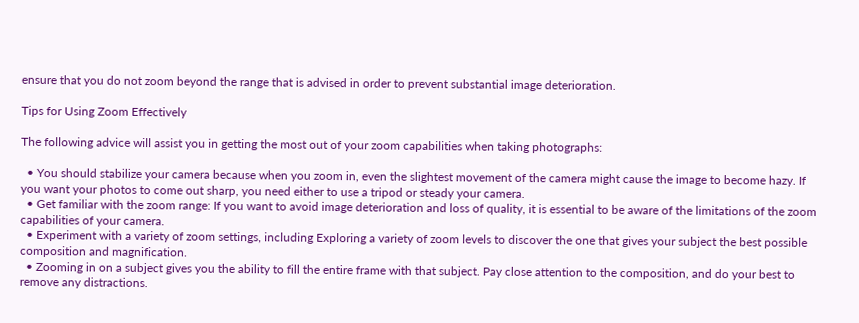ensure that you do not zoom beyond the range that is advised in order to prevent substantial image deterioration.

Tips for Using Zoom Effectively

The following advice will assist you in getting the most out of your zoom capabilities when taking photographs:

  • You should stabilize your camera because when you zoom in, even the slightest movement of the camera might cause the image to become hazy. If you want your photos to come out sharp, you need either to use a tripod or steady your camera.
  • Get familiar with the zoom range: If you want to avoid image deterioration and loss of quality, it is essential to be aware of the limitations of the zoom capabilities of your camera.
  • Experiment with a variety of zoom settings, including Exploring a variety of zoom levels to discover the one that gives your subject the best possible composition and magnification.
  • Zooming in on a subject gives you the ability to fill the entire frame with that subject. Pay close attention to the composition, and do your best to remove any distractions.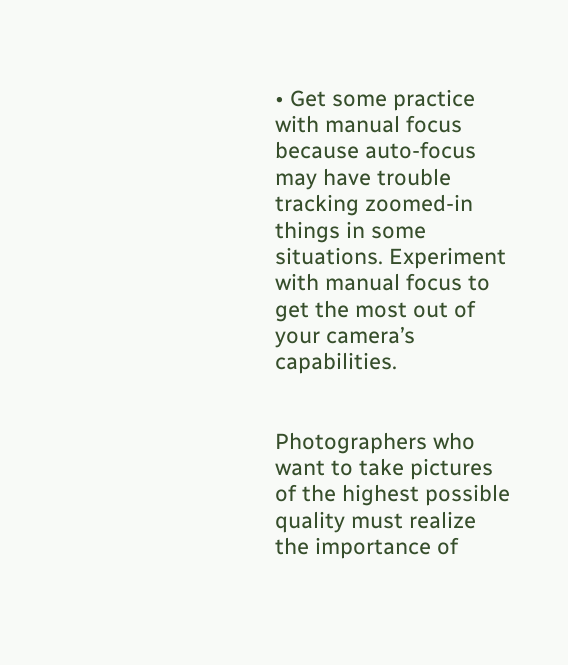• Get some practice with manual focus because auto-focus may have trouble tracking zoomed-in things in some situations. Experiment with manual focus to get the most out of your camera’s capabilities.


Photographers who want to take pictures of the highest possible quality must realize the importance of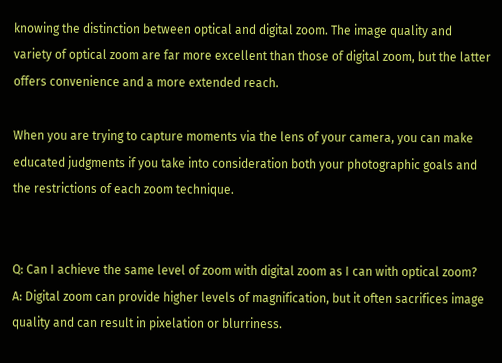knowing the distinction between optical and digital zoom. The image quality and variety of optical zoom are far more excellent than those of digital zoom, but the latter offers convenience and a more extended reach.

When you are trying to capture moments via the lens of your camera, you can make educated judgments if you take into consideration both your photographic goals and the restrictions of each zoom technique.


Q: Can I achieve the same level of zoom with digital zoom as I can with optical zoom?
A: Digital zoom can provide higher levels of magnification, but it often sacrifices image quality and can result in pixelation or blurriness.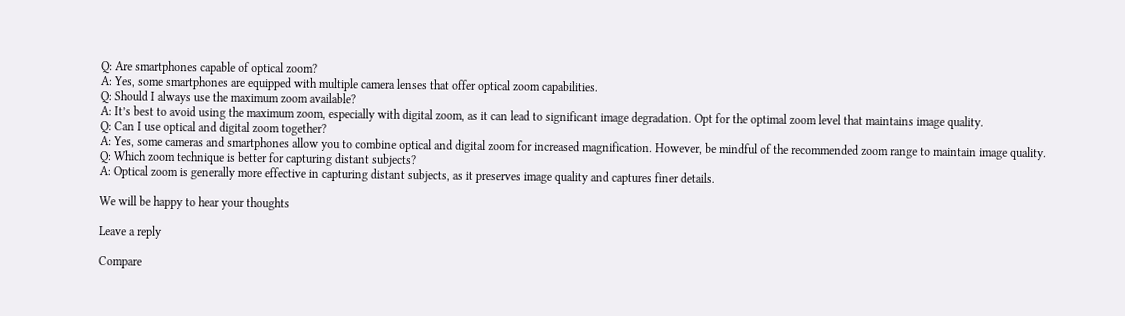Q: Are smartphones capable of optical zoom?
A: Yes, some smartphones are equipped with multiple camera lenses that offer optical zoom capabilities.
Q: Should I always use the maximum zoom available?
A: It’s best to avoid using the maximum zoom, especially with digital zoom, as it can lead to significant image degradation. Opt for the optimal zoom level that maintains image quality.
Q: Can I use optical and digital zoom together?
A: Yes, some cameras and smartphones allow you to combine optical and digital zoom for increased magnification. However, be mindful of the recommended zoom range to maintain image quality.
Q: Which zoom technique is better for capturing distant subjects?
A: Optical zoom is generally more effective in capturing distant subjects, as it preserves image quality and captures finer details.

We will be happy to hear your thoughts

Leave a reply

Compare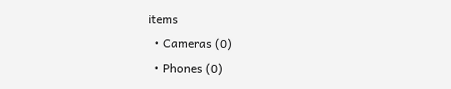items
  • Cameras (0)
  • Phones (0)